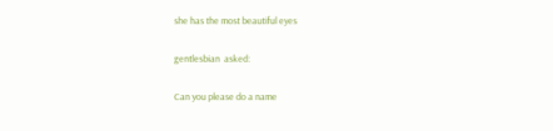she has the most beautiful eyes

gentlesbian  asked:

Can you please do a name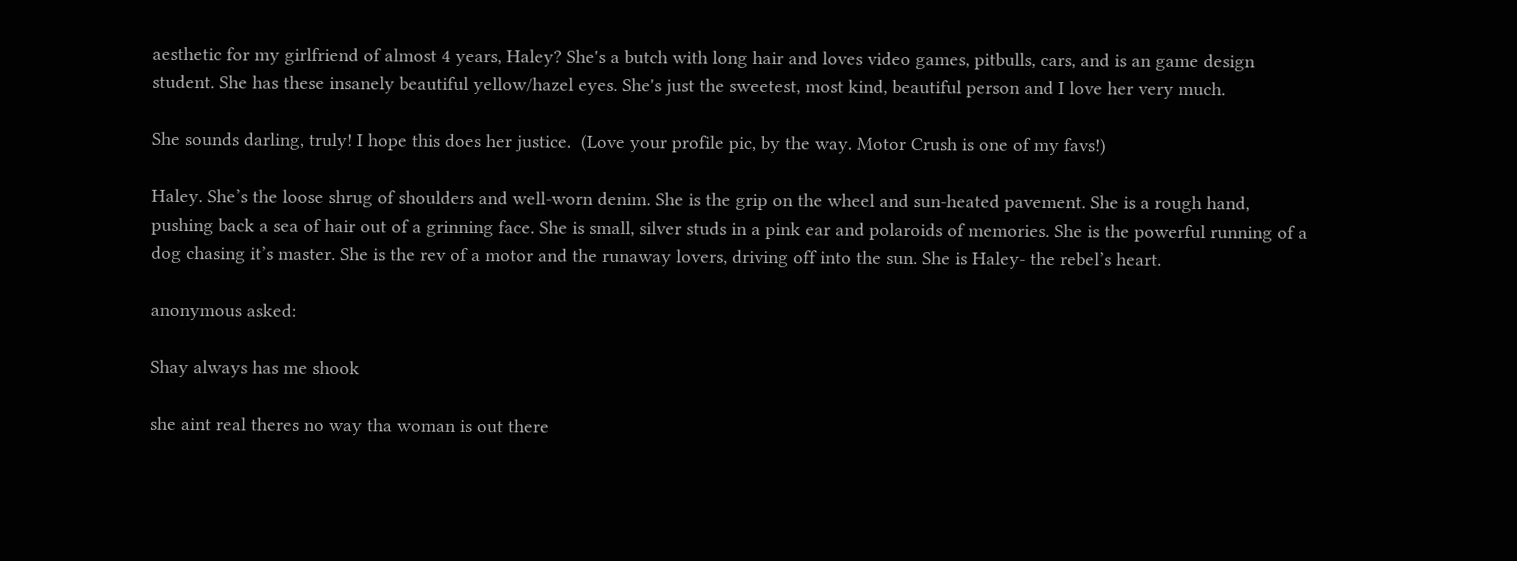aesthetic for my girlfriend of almost 4 years, Haley? She's a butch with long hair and loves video games, pitbulls, cars, and is an game design student. She has these insanely beautiful yellow/hazel eyes. She's just the sweetest, most kind, beautiful person and I love her very much.

She sounds darling, truly! I hope this does her justice.  (Love your profile pic, by the way. Motor Crush is one of my favs!)

Haley. She’s the loose shrug of shoulders and well-worn denim. She is the grip on the wheel and sun-heated pavement. She is a rough hand, pushing back a sea of hair out of a grinning face. She is small, silver studs in a pink ear and polaroids of memories. She is the powerful running of a dog chasing it’s master. She is the rev of a motor and the runaway lovers, driving off into the sun. She is Haley- the rebel’s heart.

anonymous asked:

Shay always has me shook

she aint real theres no way tha woman is out there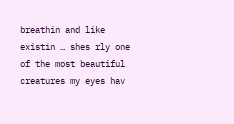breathin and like existin … shes rly one of the most beautiful creatures my eyes hav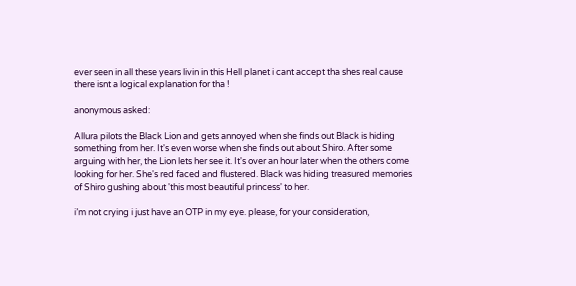ever seen in all these years livin in this Hell planet i cant accept tha shes real cause there isnt a logical explanation for tha !

anonymous asked:

Allura pilots the Black Lion and gets annoyed when she finds out Black is hiding something from her. It's even worse when she finds out about Shiro. After some arguing with her, the Lion lets her see it. It's over an hour later when the others come looking for her. She's red faced and flustered. Black was hiding treasured memories of Shiro gushing about 'this most beautiful princess' to her.

i’m not crying i just have an OTP in my eye. please, for your consideration,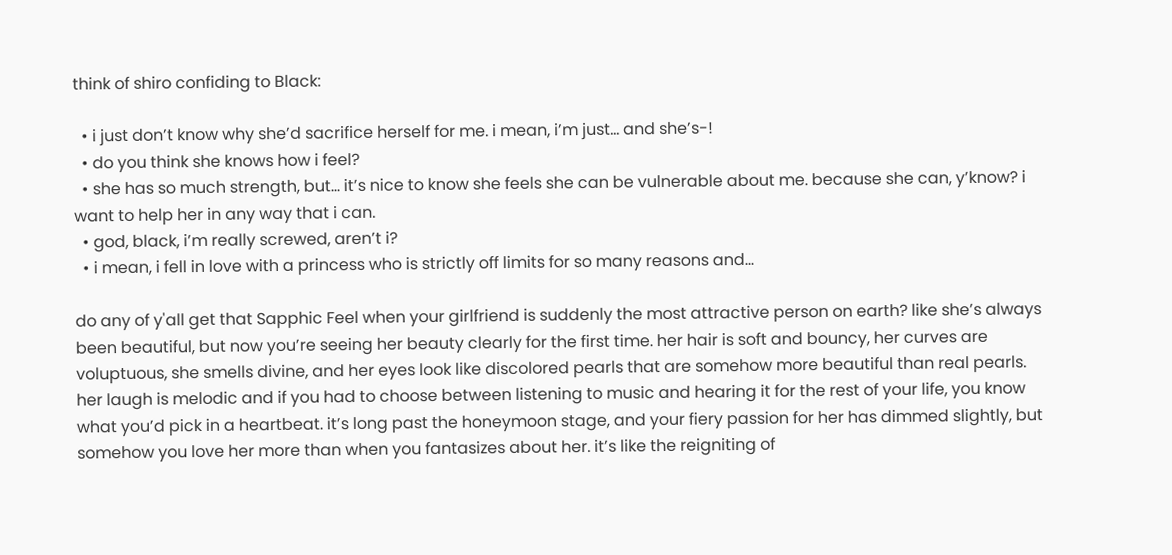think of shiro confiding to Black:

  • i just don’t know why she’d sacrifice herself for me. i mean, i’m just… and she’s-!
  • do you think she knows how i feel?
  • she has so much strength, but… it’s nice to know she feels she can be vulnerable about me. because she can, y’know? i want to help her in any way that i can.
  • god, black, i’m really screwed, aren’t i?
  • i mean, i fell in love with a princess who is strictly off limits for so many reasons and…

do any of y'all get that Sapphic Feel when your girlfriend is suddenly the most attractive person on earth? like she’s always been beautiful, but now you’re seeing her beauty clearly for the first time. her hair is soft and bouncy, her curves are voluptuous, she smells divine, and her eyes look like discolored pearls that are somehow more beautiful than real pearls. her laugh is melodic and if you had to choose between listening to music and hearing it for the rest of your life, you know what you’d pick in a heartbeat. it’s long past the honeymoon stage, and your fiery passion for her has dimmed slightly, but somehow you love her more than when you fantasizes about her. it’s like the reigniting of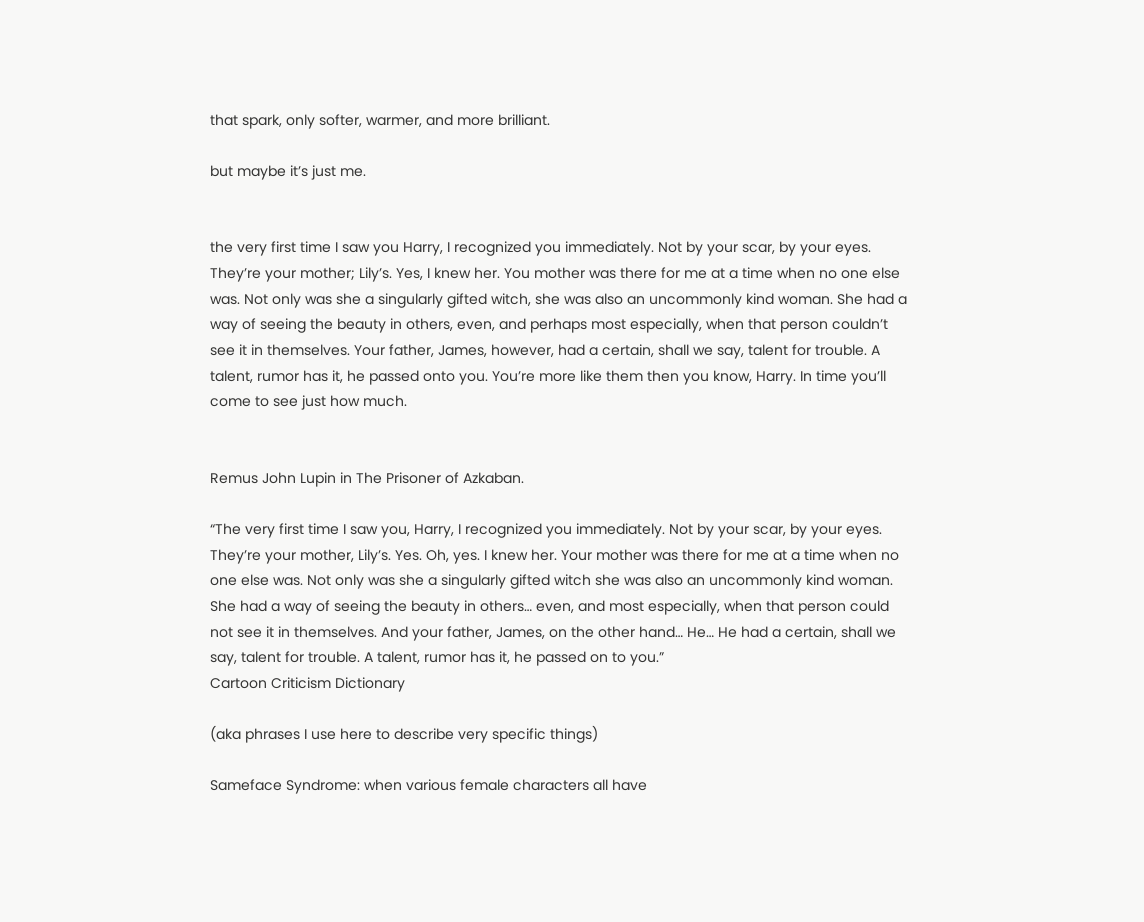that spark, only softer, warmer, and more brilliant.

but maybe it’s just me.


the very first time I saw you Harry, I recognized you immediately. Not by your scar, by your eyes. They’re your mother; Lily’s. Yes, I knew her. You mother was there for me at a time when no one else was. Not only was she a singularly gifted witch, she was also an uncommonly kind woman. She had a way of seeing the beauty in others, even, and perhaps most especially, when that person couldn’t see it in themselves. Your father, James, however, had a certain, shall we say, talent for trouble. A talent, rumor has it, he passed onto you. You’re more like them then you know, Harry. In time you’ll come to see just how much.


Remus John Lupin in The Prisoner of Azkaban.

“The very first time I saw you, Harry, I recognized you immediately. Not by your scar, by your eyes. They’re your mother, Lily’s. Yes. Oh, yes. I knew her. Your mother was there for me at a time when no one else was. Not only was she a singularly gifted witch she was also an uncommonly kind woman. She had a way of seeing the beauty in others… even, and most especially, when that person could not see it in themselves. And your father, James, on the other hand… He… He had a certain, shall we say, talent for trouble. A talent, rumor has it, he passed on to you.”
Cartoon Criticism Dictionary

(aka phrases I use here to describe very specific things)

Sameface Syndrome: when various female characters all have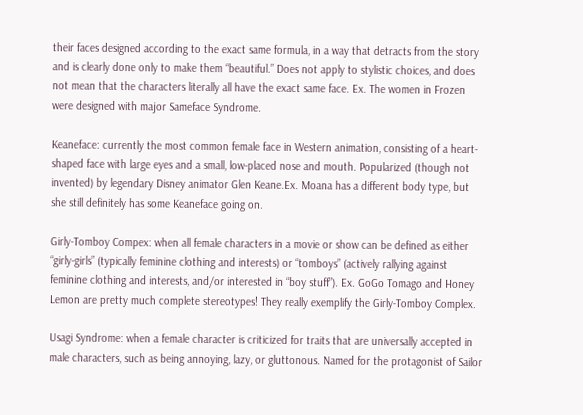their faces designed according to the exact same formula, in a way that detracts from the story and is clearly done only to make them “beautiful.” Does not apply to stylistic choices, and does not mean that the characters literally all have the exact same face. Ex. The women in Frozen were designed with major Sameface Syndrome.

Keaneface: currently the most common female face in Western animation, consisting of a heart-shaped face with large eyes and a small, low-placed nose and mouth. Popularized (though not invented) by legendary Disney animator Glen Keane.Ex. Moana has a different body type, but she still definitely has some Keaneface going on.

Girly-Tomboy Compex: when all female characters in a movie or show can be defined as either “girly-girls” (typically feminine clothing and interests) or “tomboys” (actively rallying against feminine clothing and interests, and/or interested in “boy stuff”). Ex. GoGo Tomago and Honey Lemon are pretty much complete stereotypes! They really exemplify the Girly-Tomboy Complex.

Usagi Syndrome: when a female character is criticized for traits that are universally accepted in male characters, such as being annoying, lazy, or gluttonous. Named for the protagonist of Sailor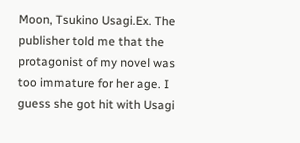Moon, Tsukino Usagi.Ex. The publisher told me that the protagonist of my novel was too immature for her age. I guess she got hit with Usagi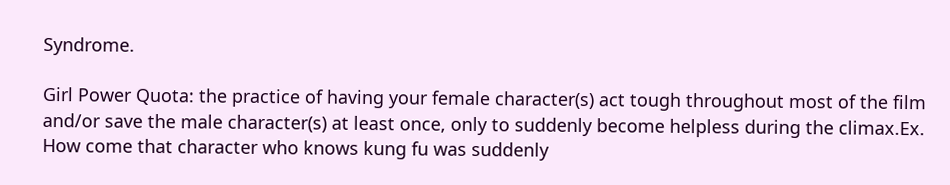Syndrome.

Girl Power Quota: the practice of having your female character(s) act tough throughout most of the film and/or save the male character(s) at least once, only to suddenly become helpless during the climax.Ex. How come that character who knows kung fu was suddenly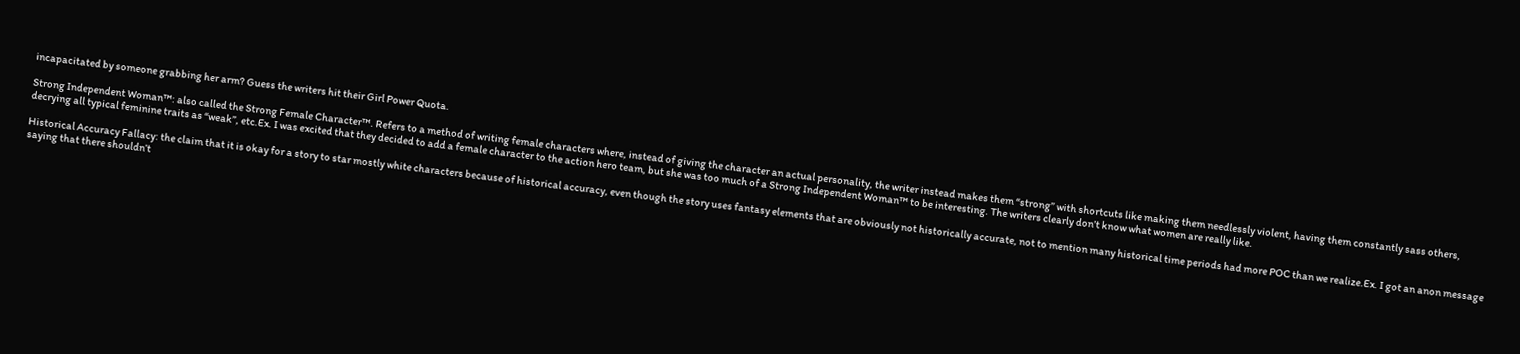incapacitated by someone grabbing her arm? Guess the writers hit their Girl Power Quota.

Strong Independent Woman™: also called the Strong Female Character™. Refers to a method of writing female characters where, instead of giving the character an actual personality, the writer instead makes them “strong” with shortcuts like making them needlessly violent, having them constantly sass others, decrying all typical feminine traits as “weak”, etc.Ex. I was excited that they decided to add a female character to the action hero team, but she was too much of a Strong Independent Woman™ to be interesting. The writers clearly don’t know what women are really like.

Historical Accuracy Fallacy: the claim that it is okay for a story to star mostly white characters because of historical accuracy, even though the story uses fantasy elements that are obviously not historically accurate, not to mention many historical time periods had more POC than we realize.Ex. I got an anon message saying that there shouldn’t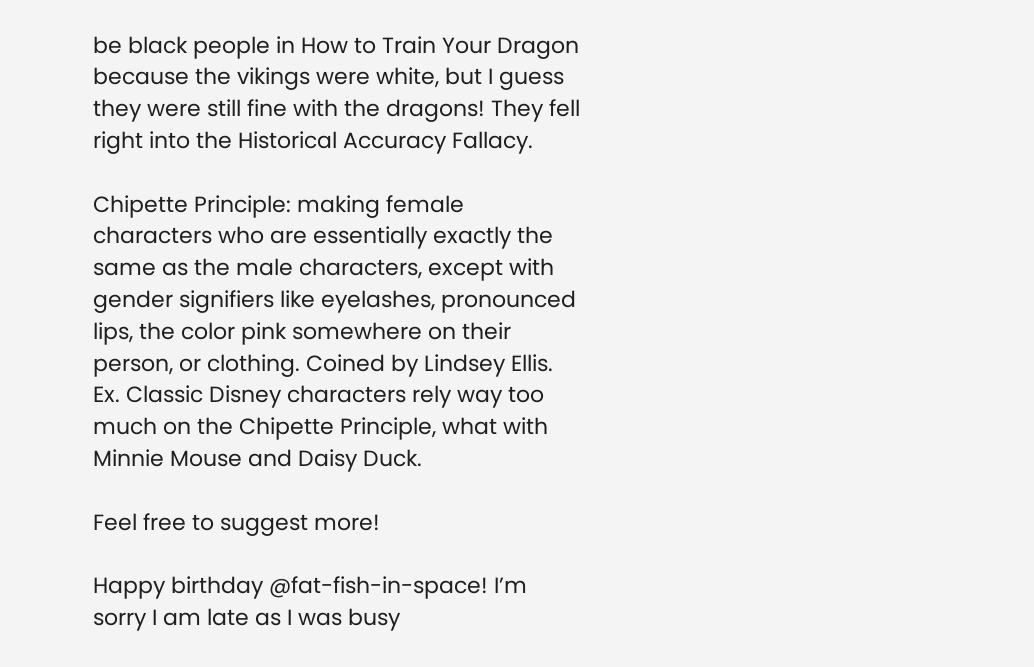be black people in How to Train Your Dragon because the vikings were white, but I guess they were still fine with the dragons! They fell right into the Historical Accuracy Fallacy.

Chipette Principle: making female characters who are essentially exactly the same as the male characters, except with gender signifiers like eyelashes, pronounced lips, the color pink somewhere on their person, or clothing. Coined by Lindsey Ellis. Ex. Classic Disney characters rely way too much on the Chipette Principle, what with Minnie Mouse and Daisy Duck.

Feel free to suggest more!

Happy birthday @fat-fish-in-space! I’m sorry I am late as I was busy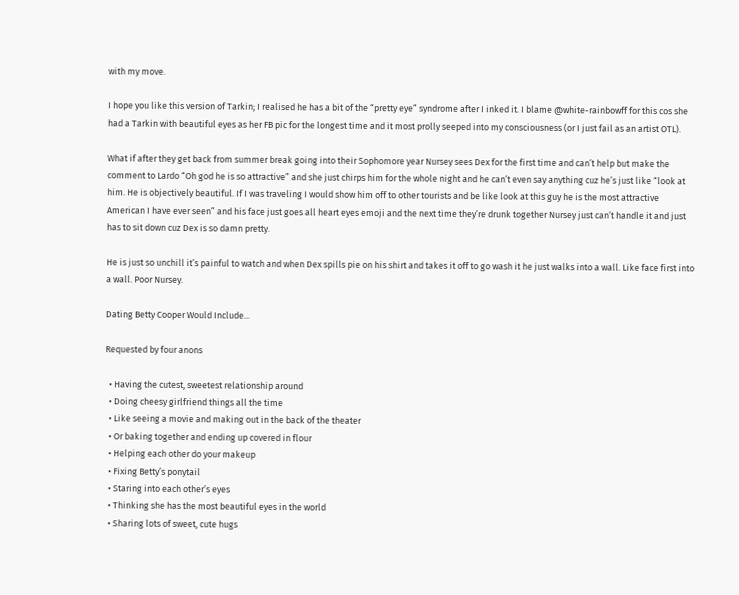with my move.

I hope you like this version of Tarkin; I realised he has a bit of the “pretty eye” syndrome after I inked it. I blame @white-rainbowff for this cos she had a Tarkin with beautiful eyes as her FB pic for the longest time and it most prolly seeped into my consciousness (or I just fail as an artist OTL).

What if after they get back from summer break going into their Sophomore year Nursey sees Dex for the first time and can’t help but make the comment to Lardo “Oh god he is so attractive” and she just chirps him for the whole night and he can’t even say anything cuz he’s just like “look at him. He is objectively beautiful. If I was traveling I would show him off to other tourists and be like look at this guy he is the most attractive American I have ever seen” and his face just goes all heart eyes emoji and the next time they’re drunk together Nursey just can’t handle it and just has to sit down cuz Dex is so damn pretty.

He is just so unchill it’s painful to watch and when Dex spills pie on his shirt and takes it off to go wash it he just walks into a wall. Like face first into a wall. Poor Nursey.

Dating Betty Cooper Would Include...

Requested by four anons

  • Having the cutest, sweetest relationship around
  • Doing cheesy girlfriend things all the time
  • Like seeing a movie and making out in the back of the theater
  • Or baking together and ending up covered in flour
  • Helping each other do your makeup
  • Fixing Betty’s ponytail
  • Staring into each other’s eyes
  • Thinking she has the most beautiful eyes in the world
  • Sharing lots of sweet, cute hugs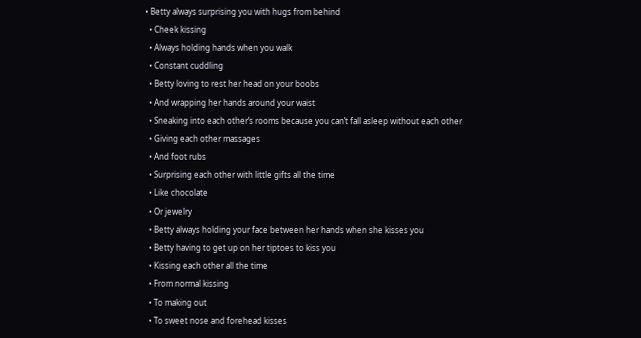• Betty always surprising you with hugs from behind
  • Cheek kissing
  • Always holding hands when you walk
  • Constant cuddling
  • Betty loving to rest her head on your boobs
  • And wrapping her hands around your waist
  • Sneaking into each other’s rooms because you can’t fall asleep without each other
  • Giving each other massages
  • And foot rubs
  • Surprising each other with little gifts all the time
  • Like chocolate
  • Or jewelry
  • Betty always holding your face between her hands when she kisses you
  • Betty having to get up on her tiptoes to kiss you
  • Kissing each other all the time
  • From normal kissing
  • To making out
  • To sweet nose and forehead kisses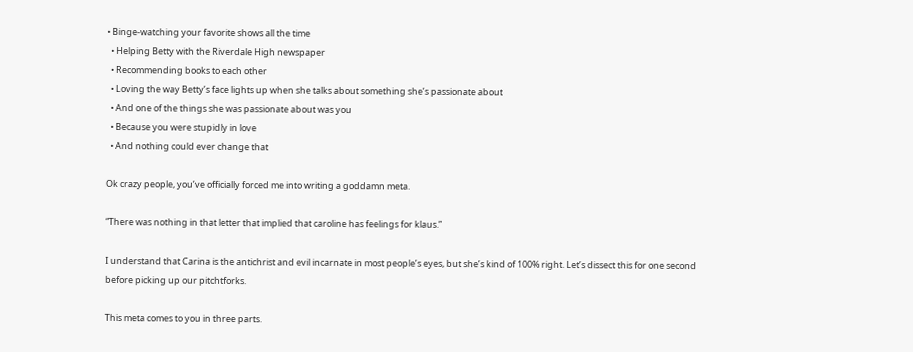• Binge-watching your favorite shows all the time
  • Helping Betty with the Riverdale High newspaper
  • Recommending books to each other
  • Loving the way Betty’s face lights up when she talks about something she’s passionate about
  • And one of the things she was passionate about was you
  • Because you were stupidly in love
  • And nothing could ever change that

Ok crazy people, you’ve officially forced me into writing a goddamn meta.

“There was nothing in that letter that implied that caroline has feelings for klaus.”

I understand that Carina is the antichrist and evil incarnate in most people’s eyes, but she’s kind of 100% right. Let’s dissect this for one second before picking up our pitchtforks.

This meta comes to you in three parts.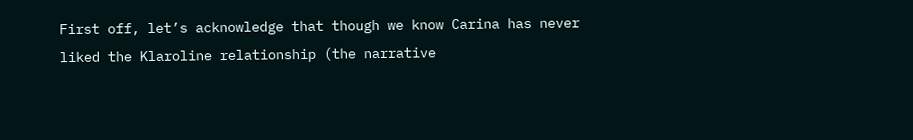First off, let’s acknowledge that though we know Carina has never liked the Klaroline relationship (the narrative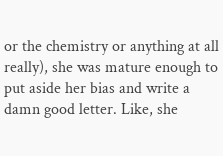or the chemistry or anything at all really), she was mature enough to put aside her bias and write a damn good letter. Like, she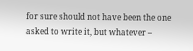for sure should not have been the one asked to write it, but whatever –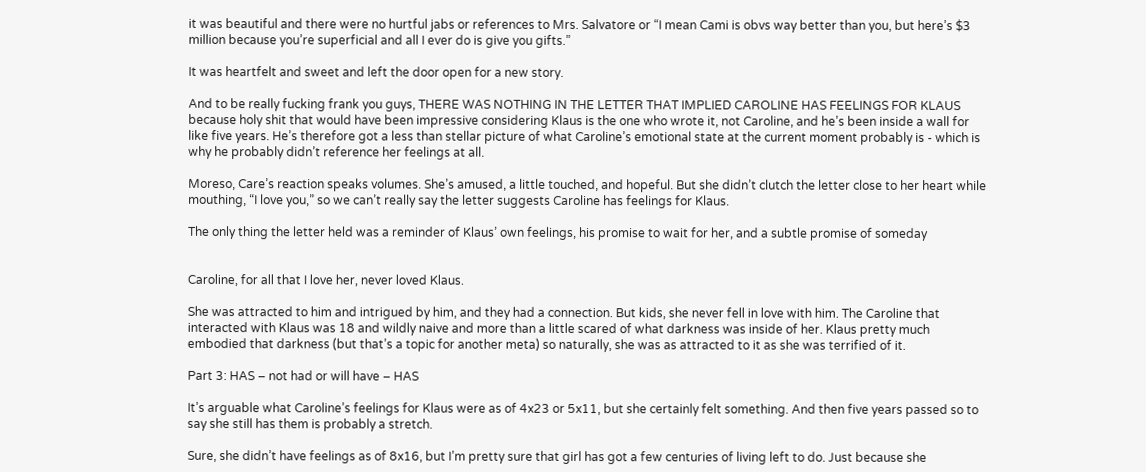it was beautiful and there were no hurtful jabs or references to Mrs. Salvatore or “I mean Cami is obvs way better than you, but here’s $3 million because you’re superficial and all I ever do is give you gifts.”

It was heartfelt and sweet and left the door open for a new story.

And to be really fucking frank you guys, THERE WAS NOTHING IN THE LETTER THAT IMPLIED CAROLINE HAS FEELINGS FOR KLAUS because holy shit that would have been impressive considering Klaus is the one who wrote it, not Caroline, and he’s been inside a wall for like five years. He’s therefore got a less than stellar picture of what Caroline’s emotional state at the current moment probably is - which is why he probably didn’t reference her feelings at all.

Moreso, Care’s reaction speaks volumes. She’s amused, a little touched, and hopeful. But she didn’t clutch the letter close to her heart while mouthing, “I love you,” so we can’t really say the letter suggests Caroline has feelings for Klaus.

The only thing the letter held was a reminder of Klaus’ own feelings, his promise to wait for her, and a subtle promise of someday


Caroline, for all that I love her, never loved Klaus.

She was attracted to him and intrigued by him, and they had a connection. But kids, she never fell in love with him. The Caroline that interacted with Klaus was 18 and wildly naive and more than a little scared of what darkness was inside of her. Klaus pretty much embodied that darkness (but that’s a topic for another meta) so naturally, she was as attracted to it as she was terrified of it.

Part 3: HAS – not had or will have – HAS

It’s arguable what Caroline’s feelings for Klaus were as of 4x23 or 5x11, but she certainly felt something. And then five years passed so to say she still has them is probably a stretch.

Sure, she didn’t have feelings as of 8x16, but I’m pretty sure that girl has got a few centuries of living left to do. Just because she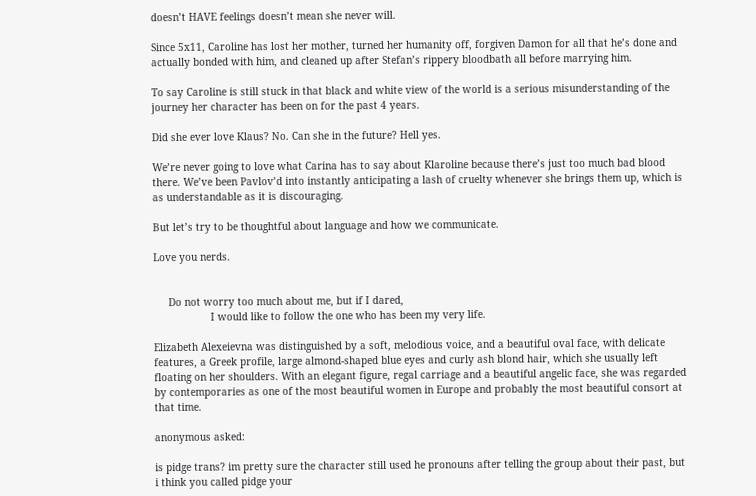doesn’t HAVE feelings doesn’t mean she never will.

Since 5x11, Caroline has lost her mother, turned her humanity off, forgiven Damon for all that he’s done and actually bonded with him, and cleaned up after Stefan’s rippery bloodbath all before marrying him.

To say Caroline is still stuck in that black and white view of the world is a serious misunderstanding of the journey her character has been on for the past 4 years.

Did she ever love Klaus? No. Can she in the future? Hell yes.

We’re never going to love what Carina has to say about Klaroline because there’s just too much bad blood there. We’ve been Pavlov’d into instantly anticipating a lash of cruelty whenever she brings them up, which is as understandable as it is discouraging.

But let’s try to be thoughtful about language and how we communicate.

Love you nerds.


     Do not worry too much about me, but if I dared,
                   I would like to follow the one who has been my very life.

Elizabeth Alexeievna was distinguished by a soft, melodious voice, and a beautiful oval face, with delicate features, a Greek profile, large almond-shaped blue eyes and curly ash blond hair, which she usually left floating on her shoulders. With an elegant figure, regal carriage and a beautiful angelic face, she was regarded by contemporaries as one of the most beautiful women in Europe and probably the most beautiful consort at that time.

anonymous asked:

is pidge trans? im pretty sure the character still used he pronouns after telling the group about their past, but i think you called pidge your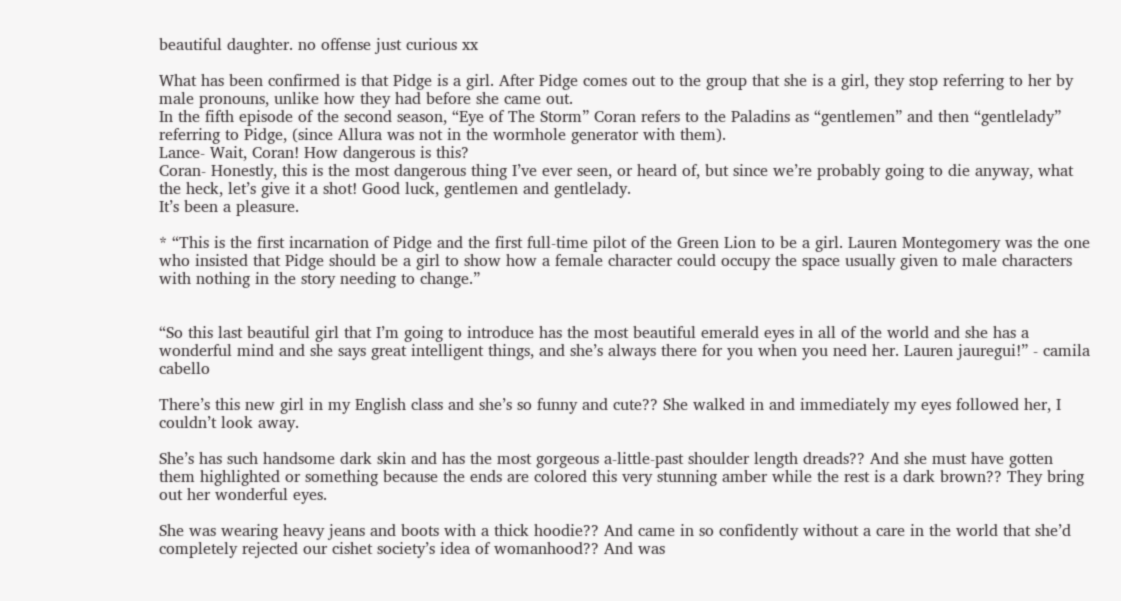beautiful daughter. no offense just curious xx

What has been confirmed is that Pidge is a girl. After Pidge comes out to the group that she is a girl, they stop referring to her by male pronouns, unlike how they had before she came out.
In the fifth episode of the second season, “Eye of The Storm” Coran refers to the Paladins as “gentlemen” and then “gentlelady” referring to Pidge, (since Allura was not in the wormhole generator with them).
Lance- Wait, Coran! How dangerous is this?
Coran- Honestly, this is the most dangerous thing I’ve ever seen, or heard of, but since we’re probably going to die anyway, what the heck, let’s give it a shot! Good luck, gentlemen and gentlelady.
It’s been a pleasure.

* “This is the first incarnation of Pidge and the first full-time pilot of the Green Lion to be a girl. Lauren Montegomery was the one who insisted that Pidge should be a girl to show how a female character could occupy the space usually given to male characters with nothing in the story needing to change.”


“So this last beautiful girl that I’m going to introduce has the most beautiful emerald eyes in all of the world and she has a wonderful mind and she says great intelligent things, and she’s always there for you when you need her. Lauren jauregui!” - camila cabello

There’s this new girl in my English class and she’s so funny and cute?? She walked in and immediately my eyes followed her, I couldn’t look away.

She’s has such handsome dark skin and has the most gorgeous a-little-past shoulder length dreads?? And she must have gotten them highlighted or something because the ends are colored this very stunning amber while the rest is a dark brown?? They bring out her wonderful eyes.

She was wearing heavy jeans and boots with a thick hoodie?? And came in so confidently without a care in the world that she’d completely rejected our cishet society’s idea of womanhood?? And was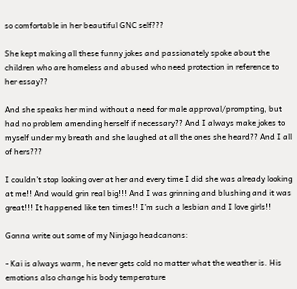so comfortable in her beautiful GNC self???

She kept making all these funny jokes and passionately spoke about the children who are homeless and abused who need protection in reference to her essay??

And she speaks her mind without a need for male approval/prompting, but had no problem amending herself if necessary?? And I always make jokes to myself under my breath and she laughed at all the ones she heard?? And I all of hers???

I couldn’t stop looking over at her and every time I did she was already looking at me!! And would grin real big!!! And I was grinning and blushing and it was great!!! It happened like ten times!! I’m such a lesbian and I love girls!!

Gonna write out some of my Ninjago headcanons:

- Kai is always warm, he never gets cold no matter what the weather is. His emotions also change his body temperature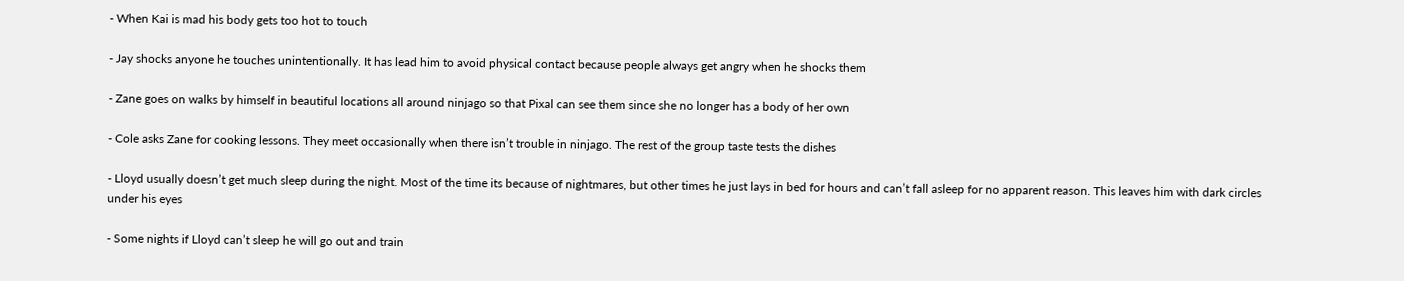- When Kai is mad his body gets too hot to touch

- Jay shocks anyone he touches unintentionally. It has lead him to avoid physical contact because people always get angry when he shocks them

- Zane goes on walks by himself in beautiful locations all around ninjago so that Pixal can see them since she no longer has a body of her own

- Cole asks Zane for cooking lessons. They meet occasionally when there isn’t trouble in ninjago. The rest of the group taste tests the dishes

- Lloyd usually doesn’t get much sleep during the night. Most of the time its because of nightmares, but other times he just lays in bed for hours and can’t fall asleep for no apparent reason. This leaves him with dark circles under his eyes

- Some nights if Lloyd can’t sleep he will go out and train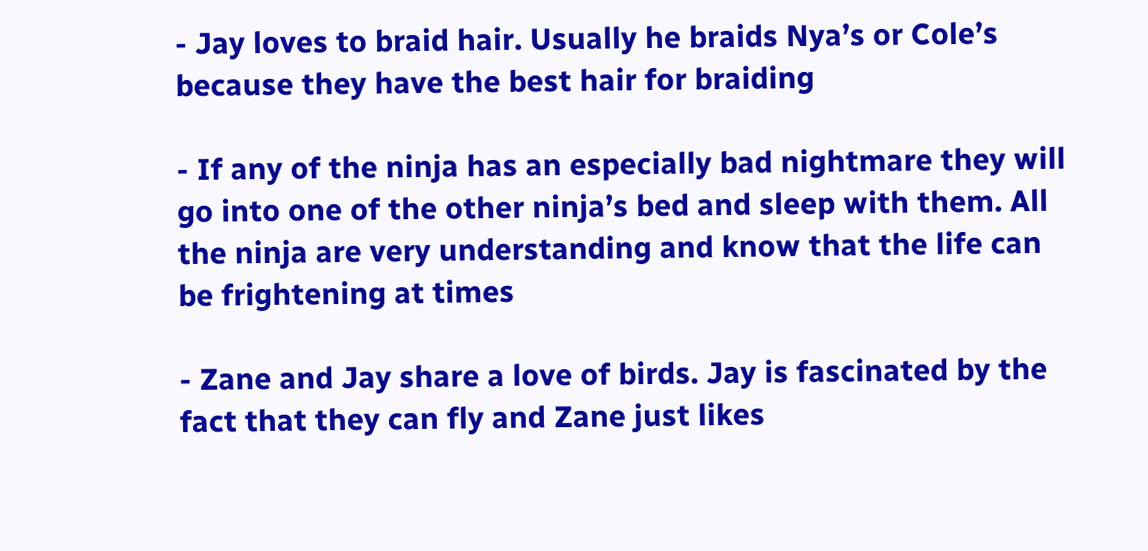- Jay loves to braid hair. Usually he braids Nya’s or Cole’s because they have the best hair for braiding

- If any of the ninja has an especially bad nightmare they will go into one of the other ninja’s bed and sleep with them. All the ninja are very understanding and know that the life can be frightening at times

- Zane and Jay share a love of birds. Jay is fascinated by the fact that they can fly and Zane just likes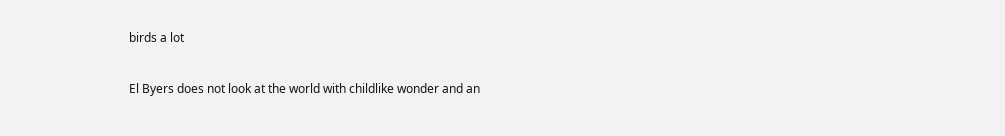birds a lot

El Byers does not look at the world with childlike wonder and an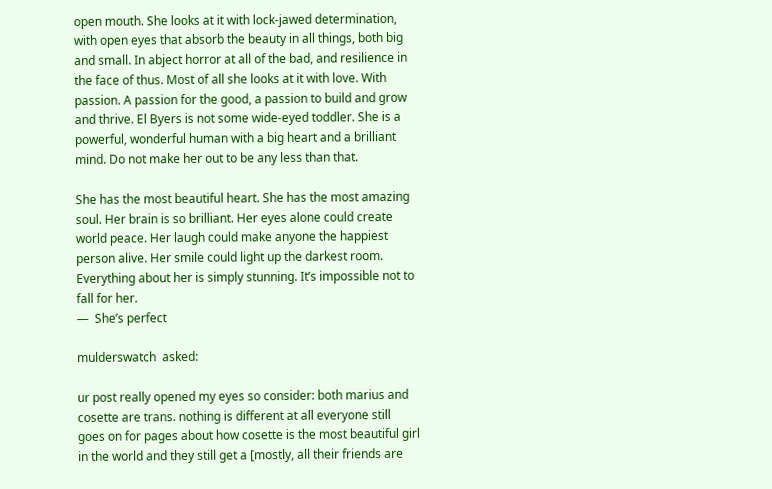open mouth. She looks at it with lock-jawed determination, with open eyes that absorb the beauty in all things, both big and small. In abject horror at all of the bad, and resilience in the face of thus. Most of all she looks at it with love. With passion. A passion for the good, a passion to build and grow and thrive. El Byers is not some wide-eyed toddler. She is a powerful, wonderful human with a big heart and a brilliant mind. Do not make her out to be any less than that.

She has the most beautiful heart. She has the most amazing soul. Her brain is so brilliant. Her eyes alone could create world peace. Her laugh could make anyone the happiest person alive. Her smile could light up the darkest room. Everything about her is simply stunning. It’s impossible not to fall for her.
—  She’s perfect

mulderswatch  asked:

ur post really opened my eyes so consider: both marius and cosette are trans. nothing is different at all everyone still goes on for pages about how cosette is the most beautiful girl in the world and they still get a [mostly, all their friends are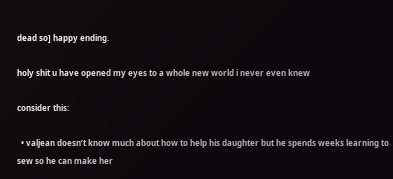dead so] happy ending.

holy shit u have opened my eyes to a whole new world i never even knew

consider this:

  • valjean doesn’t know much about how to help his daughter but he spends weeks learning to sew so he can make her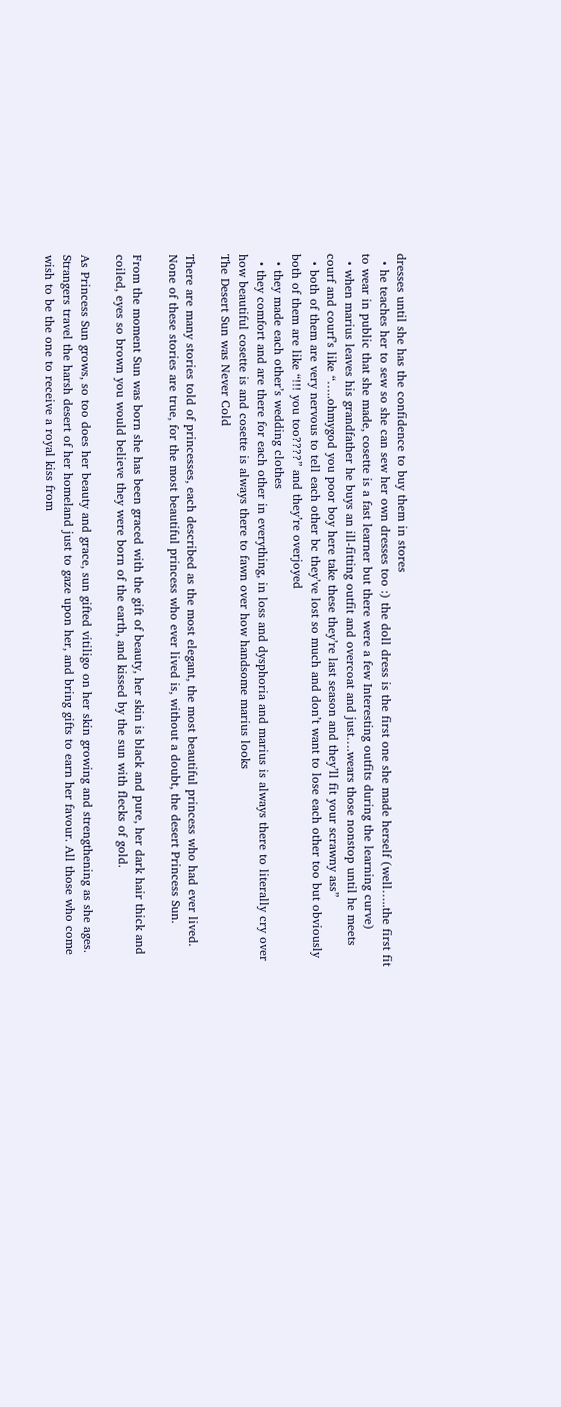dresses until she has the confidence to buy them in stores
  • he teaches her to sew so she can sew her own dresses too :) the doll dress is the first one she made herself (well…..the first fit to wear in public that she made, cosette is a fast learner but there were a few Interesting outfits during the learning curve)
  • when marius leaves his grandfather he buys an ill-fitting outfit and overcoat and just….wears those nonstop until he meets courf and courf’s like “…..ohmygod you poor boy here take these they’re last season and they’ll fit your scrawny ass”
  • both of them are very nervous to tell each other bc they’ve lost so much and don’t want to lose each other too but obviously both of them are like “!!! you too????” and they’re overjoyed
  • they made each other’s wedding clothes
  • they comfort and are there for each other in everything, in loss and dysphoria and marius is always there to literally cry over how beautiful cosette is and cosette is always there to fawn over how handsome marius looks
The Desert Sun was Never Cold

There are many stories told of princesses, each described as the most elegant, the most beautiful princess who had ever lived. None of these stories are true, for the most beautiful princess who ever lived is, without a doubt, the desert Princess Sun.

From the moment Sun was born she has been graced with the gift of beauty, her skin is black and pure, her dark hair thick and coiled, eyes so brown you would believe they were born of the earth, and kissed by the sun with flecks of gold.

As Princess Sun grows, so too does her beauty and grace, sun gifted vitiligo on her skin growing and strengthening as she ages. Strangers travel the harsh desert of her homeland just to gaze upon her, and bring gifts to earn her favour. All those who come wish to be the one to receive a royal kiss from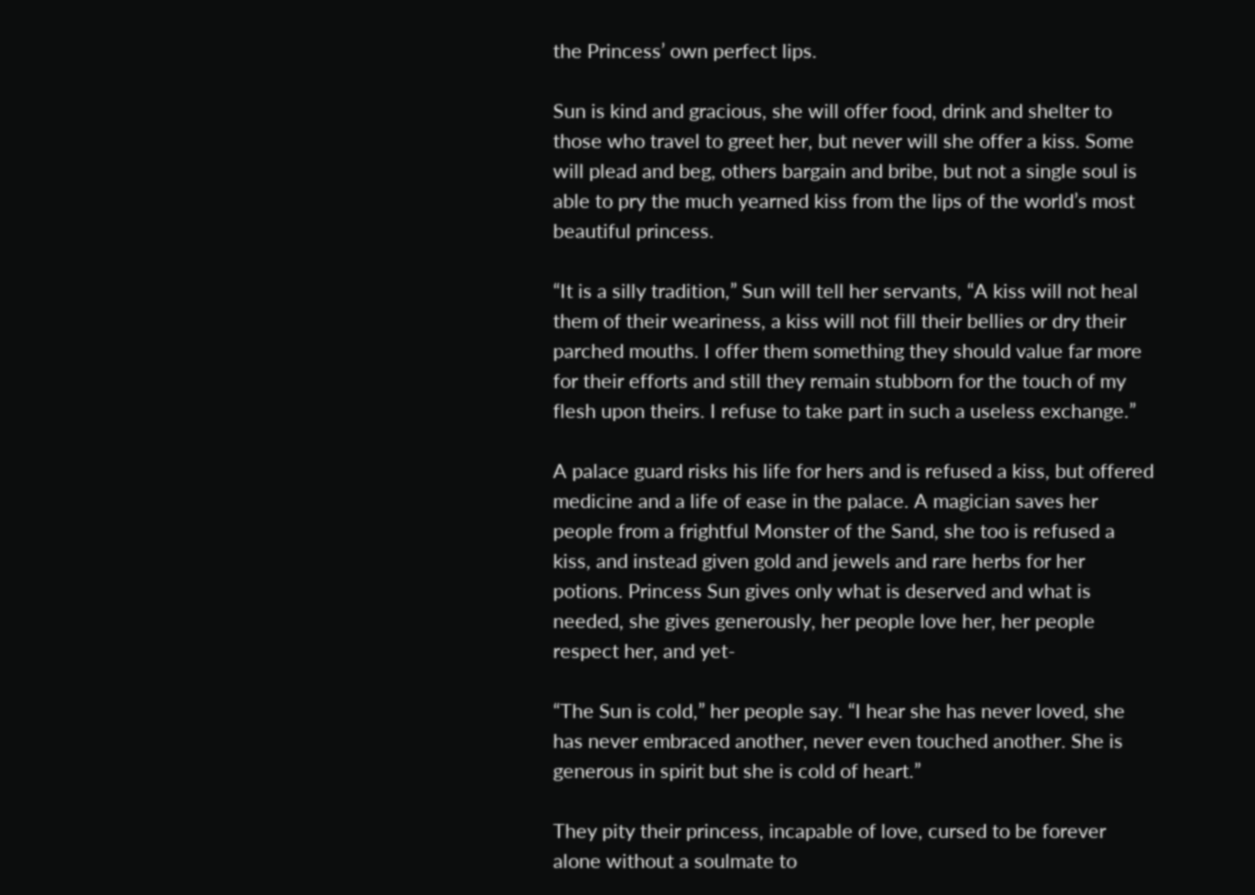the Princess’ own perfect lips.

Sun is kind and gracious, she will offer food, drink and shelter to those who travel to greet her, but never will she offer a kiss. Some will plead and beg, others bargain and bribe, but not a single soul is able to pry the much yearned kiss from the lips of the world’s most beautiful princess.

“It is a silly tradition,” Sun will tell her servants, “A kiss will not heal them of their weariness, a kiss will not fill their bellies or dry their parched mouths. I offer them something they should value far more for their efforts and still they remain stubborn for the touch of my flesh upon theirs. I refuse to take part in such a useless exchange.”

A palace guard risks his life for hers and is refused a kiss, but offered medicine and a life of ease in the palace. A magician saves her people from a frightful Monster of the Sand, she too is refused a kiss, and instead given gold and jewels and rare herbs for her potions. Princess Sun gives only what is deserved and what is needed, she gives generously, her people love her, her people respect her, and yet-

“The Sun is cold,” her people say. “I hear she has never loved, she has never embraced another, never even touched another. She is generous in spirit but she is cold of heart.”

They pity their princess, incapable of love, cursed to be forever alone without a soulmate to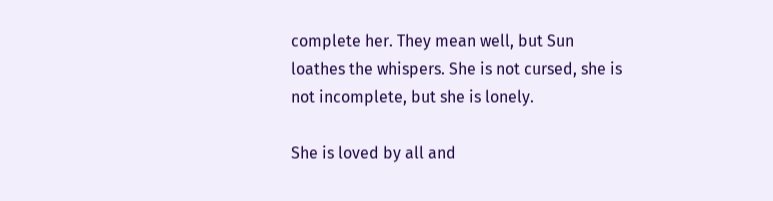complete her. They mean well, but Sun loathes the whispers. She is not cursed, she is not incomplete, but she is lonely.

She is loved by all and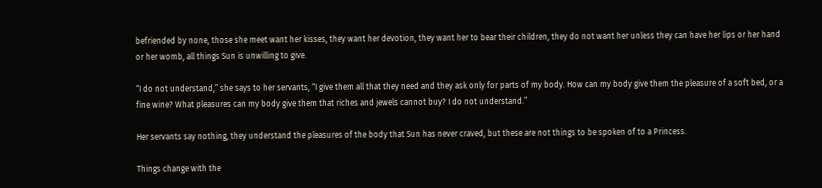befriended by none, those she meet want her kisses, they want her devotion, they want her to bear their children, they do not want her unless they can have her lips or her hand or her womb, all things Sun is unwilling to give.

“I do not understand,” she says to her servants, “I give them all that they need and they ask only for parts of my body. How can my body give them the pleasure of a soft bed, or a fine wine? What pleasures can my body give them that riches and jewels cannot buy? I do not understand.”

Her servants say nothing, they understand the pleasures of the body that Sun has never craved, but these are not things to be spoken of to a Princess.

Things change with the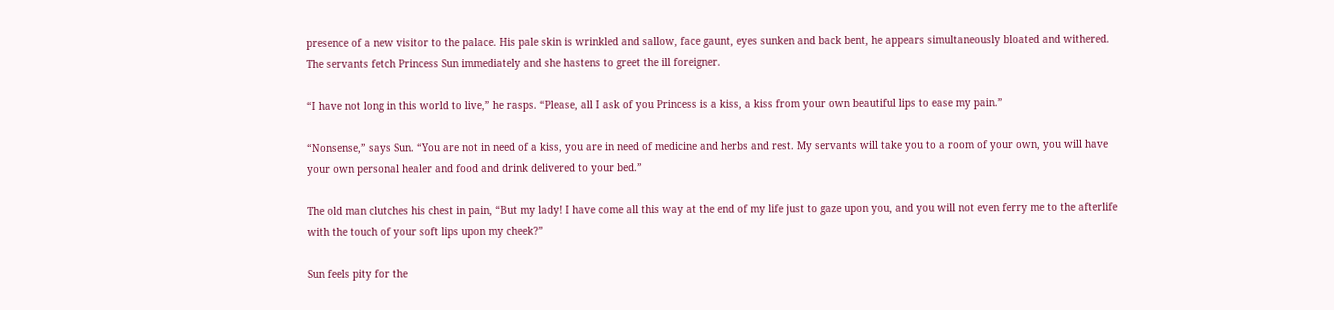presence of a new visitor to the palace. His pale skin is wrinkled and sallow, face gaunt, eyes sunken and back bent, he appears simultaneously bloated and withered. The servants fetch Princess Sun immediately and she hastens to greet the ill foreigner.

“I have not long in this world to live,” he rasps. “Please, all I ask of you Princess is a kiss, a kiss from your own beautiful lips to ease my pain.”

“Nonsense,” says Sun. “You are not in need of a kiss, you are in need of medicine and herbs and rest. My servants will take you to a room of your own, you will have your own personal healer and food and drink delivered to your bed.”

The old man clutches his chest in pain, “But my lady! I have come all this way at the end of my life just to gaze upon you, and you will not even ferry me to the afterlife with the touch of your soft lips upon my cheek?”

Sun feels pity for the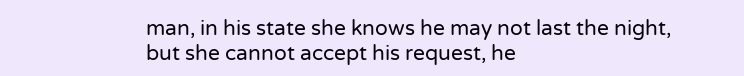man, in his state she knows he may not last the night, but she cannot accept his request, he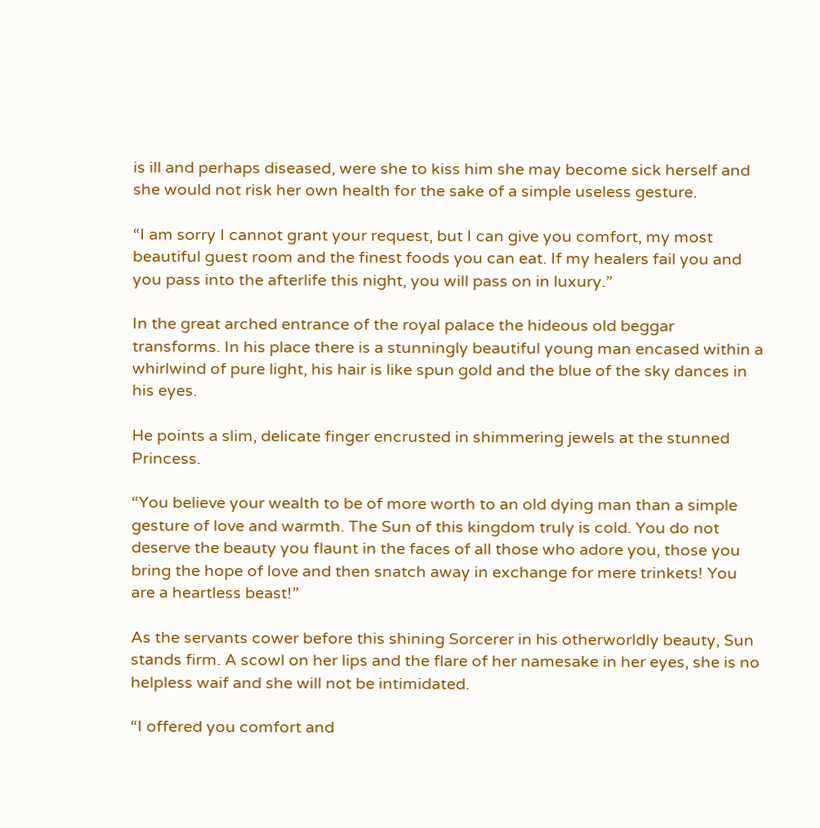is ill and perhaps diseased, were she to kiss him she may become sick herself and she would not risk her own health for the sake of a simple useless gesture.

“I am sorry I cannot grant your request, but I can give you comfort, my most beautiful guest room and the finest foods you can eat. If my healers fail you and you pass into the afterlife this night, you will pass on in luxury.”

In the great arched entrance of the royal palace the hideous old beggar transforms. In his place there is a stunningly beautiful young man encased within a whirlwind of pure light, his hair is like spun gold and the blue of the sky dances in his eyes.

He points a slim, delicate finger encrusted in shimmering jewels at the stunned Princess.

“You believe your wealth to be of more worth to an old dying man than a simple gesture of love and warmth. The Sun of this kingdom truly is cold. You do not deserve the beauty you flaunt in the faces of all those who adore you, those you bring the hope of love and then snatch away in exchange for mere trinkets! You are a heartless beast!”

As the servants cower before this shining Sorcerer in his otherworldly beauty, Sun stands firm. A scowl on her lips and the flare of her namesake in her eyes, she is no helpless waif and she will not be intimidated.

“I offered you comfort and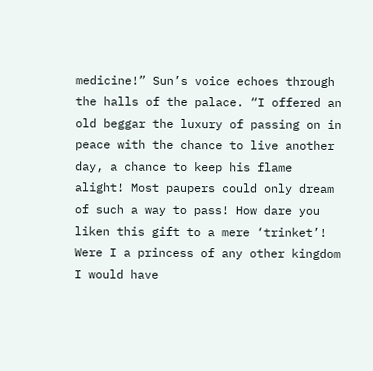medicine!” Sun’s voice echoes through the halls of the palace. “I offered an old beggar the luxury of passing on in peace with the chance to live another day, a chance to keep his flame alight! Most paupers could only dream of such a way to pass! How dare you liken this gift to a mere ‘trinket’! Were I a princess of any other kingdom I would have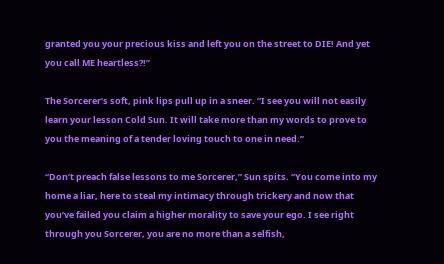granted you your precious kiss and left you on the street to DIE! And yet you call ME heartless?!”

The Sorcerer’s soft, pink lips pull up in a sneer. “I see you will not easily learn your lesson Cold Sun. It will take more than my words to prove to you the meaning of a tender loving touch to one in need.”

“Don’t preach false lessons to me Sorcerer,” Sun spits. “You come into my home a liar, here to steal my intimacy through trickery and now that you’ve failed you claim a higher morality to save your ego. I see right through you Sorcerer, you are no more than a selfish,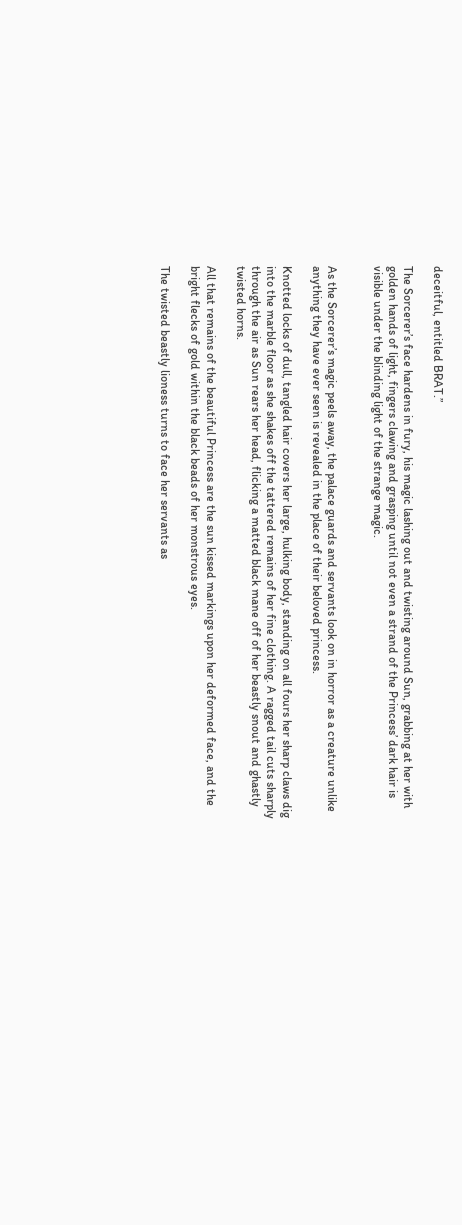deceitful, entitled BRAT.”

The Sorcerer’s face hardens in fury, his magic lashing out and twisting around Sun, grabbing at her with golden hands of light, fingers clawing and grasping until not even a strand of the Princess’ dark hair is visible under the blinding light of the strange magic.


As the Sorcerer’s magic peels away, the palace guards and servants look on in horror as a creature unlike anything they have ever seen is revealed in the place of their beloved princess.

Knotted locks of dull, tangled hair covers her large, hulking body, standing on all fours her sharp claws dig into the marble floor as she shakes off the tattered remains of her fine clothing. A ragged tail cuts sharply through the air as Sun rears her head, flicking a matted black mane off of her beastly snout and ghastly twisted horns.

All that remains of the beautiful Princess are the sun kissed markings upon her deformed face, and the bright flecks of gold within the black beads of her monstrous eyes.

The twisted beastly lioness turns to face her servants as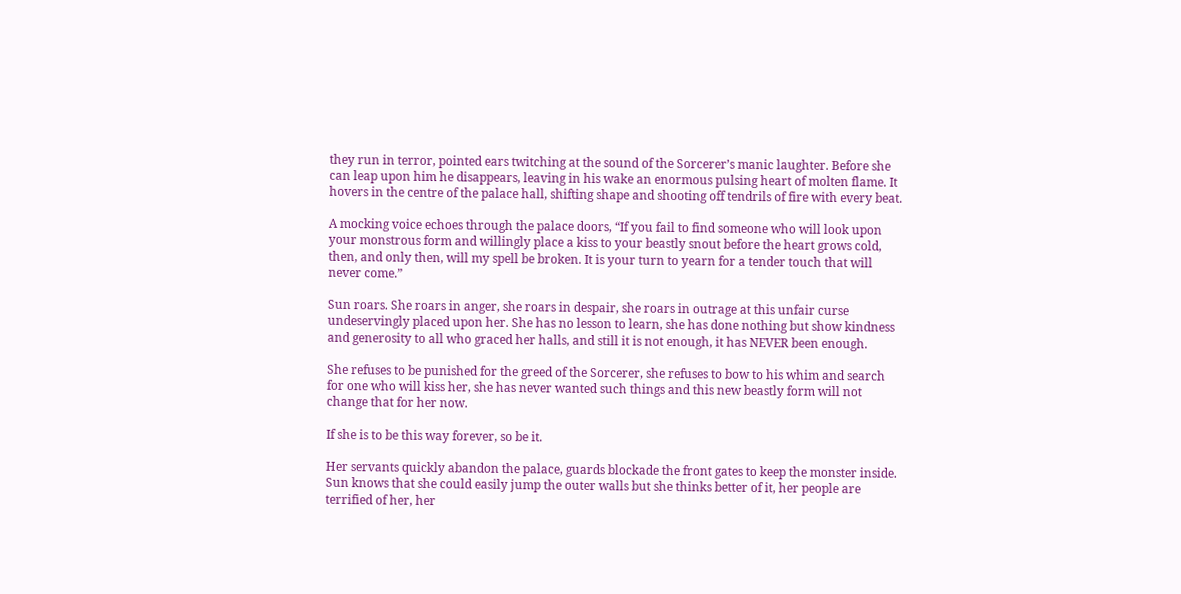they run in terror, pointed ears twitching at the sound of the Sorcerer’s manic laughter. Before she can leap upon him he disappears, leaving in his wake an enormous pulsing heart of molten flame. It hovers in the centre of the palace hall, shifting shape and shooting off tendrils of fire with every beat.

A mocking voice echoes through the palace doors, “If you fail to find someone who will look upon your monstrous form and willingly place a kiss to your beastly snout before the heart grows cold, then, and only then, will my spell be broken. It is your turn to yearn for a tender touch that will never come.”

Sun roars. She roars in anger, she roars in despair, she roars in outrage at this unfair curse undeservingly placed upon her. She has no lesson to learn, she has done nothing but show kindness and generosity to all who graced her halls, and still it is not enough, it has NEVER been enough.

She refuses to be punished for the greed of the Sorcerer, she refuses to bow to his whim and search for one who will kiss her, she has never wanted such things and this new beastly form will not change that for her now.

If she is to be this way forever, so be it.

Her servants quickly abandon the palace, guards blockade the front gates to keep the monster inside. Sun knows that she could easily jump the outer walls but she thinks better of it, her people are terrified of her, her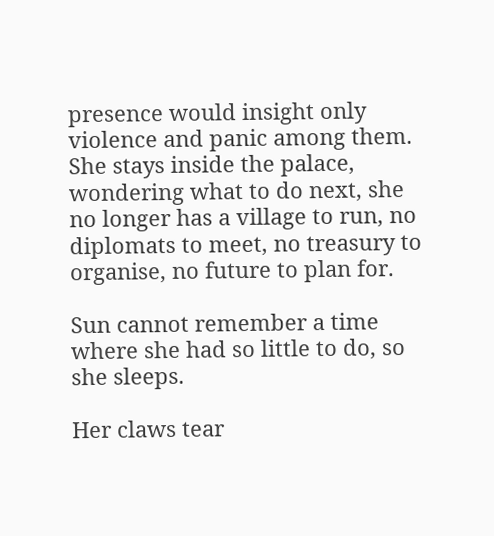presence would insight only violence and panic among them. She stays inside the palace, wondering what to do next, she no longer has a village to run, no diplomats to meet, no treasury to organise, no future to plan for.

Sun cannot remember a time where she had so little to do, so she sleeps.

Her claws tear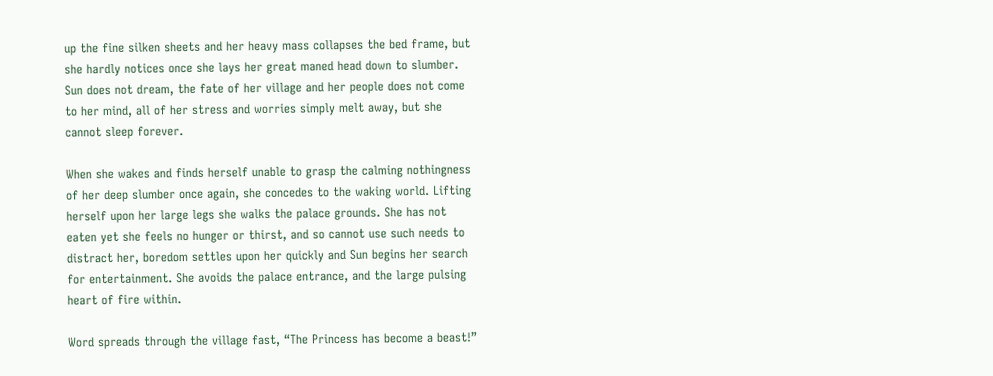up the fine silken sheets and her heavy mass collapses the bed frame, but she hardly notices once she lays her great maned head down to slumber. Sun does not dream, the fate of her village and her people does not come to her mind, all of her stress and worries simply melt away, but she cannot sleep forever.

When she wakes and finds herself unable to grasp the calming nothingness of her deep slumber once again, she concedes to the waking world. Lifting herself upon her large legs she walks the palace grounds. She has not eaten yet she feels no hunger or thirst, and so cannot use such needs to distract her, boredom settles upon her quickly and Sun begins her search for entertainment. She avoids the palace entrance, and the large pulsing heart of fire within.

Word spreads through the village fast, “The Princess has become a beast!”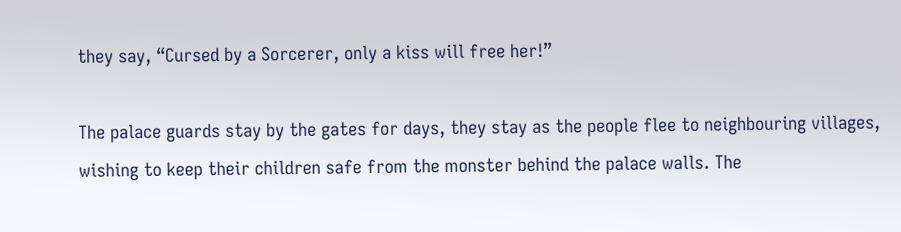they say, “Cursed by a Sorcerer, only a kiss will free her!”

The palace guards stay by the gates for days, they stay as the people flee to neighbouring villages, wishing to keep their children safe from the monster behind the palace walls. The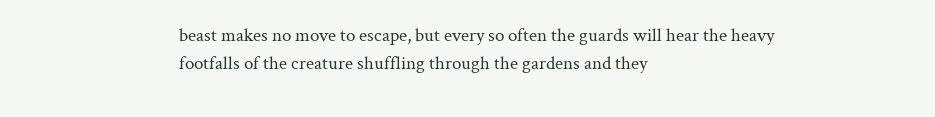beast makes no move to escape, but every so often the guards will hear the heavy footfalls of the creature shuffling through the gardens and they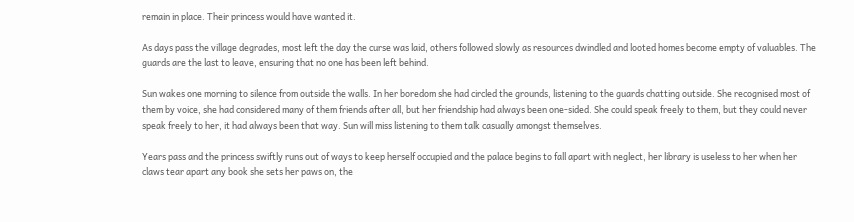remain in place. Their princess would have wanted it.

As days pass the village degrades, most left the day the curse was laid, others followed slowly as resources dwindled and looted homes become empty of valuables. The guards are the last to leave, ensuring that no one has been left behind.

Sun wakes one morning to silence from outside the walls. In her boredom she had circled the grounds, listening to the guards chatting outside. She recognised most of them by voice, she had considered many of them friends after all, but her friendship had always been one-sided. She could speak freely to them, but they could never speak freely to her, it had always been that way. Sun will miss listening to them talk casually amongst themselves.

Years pass and the princess swiftly runs out of ways to keep herself occupied and the palace begins to fall apart with neglect, her library is useless to her when her claws tear apart any book she sets her paws on, the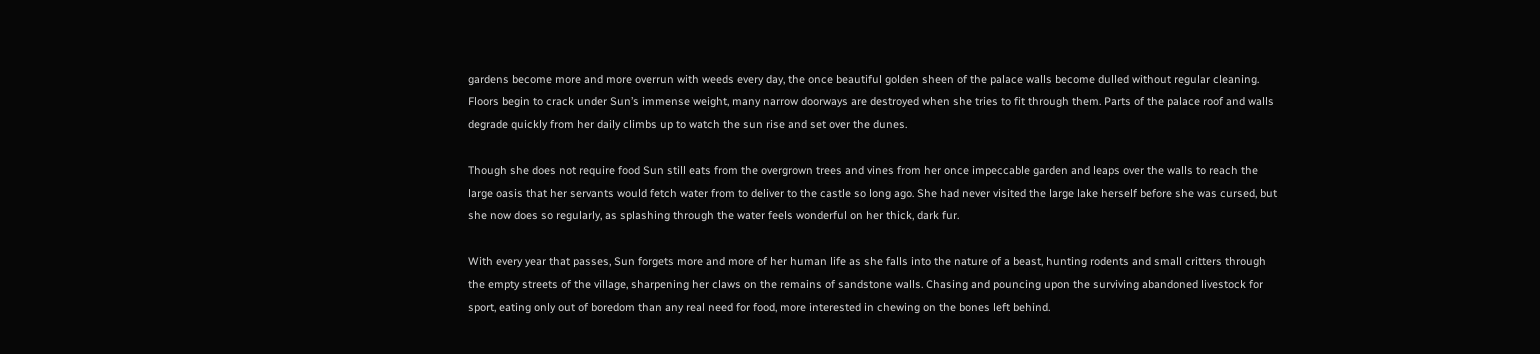gardens become more and more overrun with weeds every day, the once beautiful golden sheen of the palace walls become dulled without regular cleaning. Floors begin to crack under Sun’s immense weight, many narrow doorways are destroyed when she tries to fit through them. Parts of the palace roof and walls degrade quickly from her daily climbs up to watch the sun rise and set over the dunes.

Though she does not require food Sun still eats from the overgrown trees and vines from her once impeccable garden and leaps over the walls to reach the large oasis that her servants would fetch water from to deliver to the castle so long ago. She had never visited the large lake herself before she was cursed, but she now does so regularly, as splashing through the water feels wonderful on her thick, dark fur.

With every year that passes, Sun forgets more and more of her human life as she falls into the nature of a beast, hunting rodents and small critters through the empty streets of the village, sharpening her claws on the remains of sandstone walls. Chasing and pouncing upon the surviving abandoned livestock for sport, eating only out of boredom than any real need for food, more interested in chewing on the bones left behind.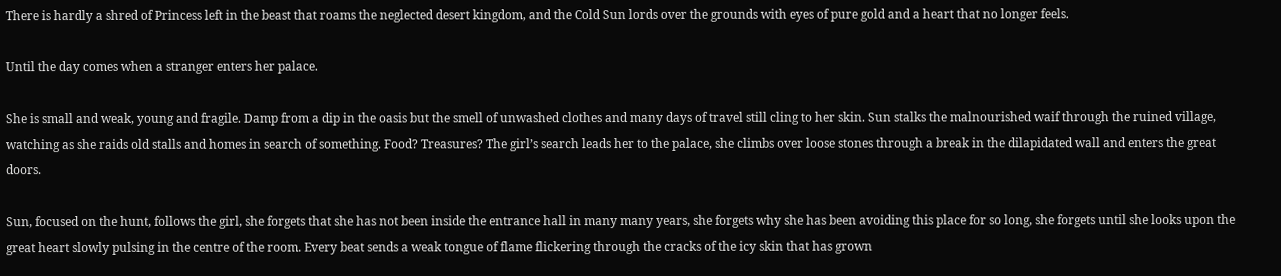There is hardly a shred of Princess left in the beast that roams the neglected desert kingdom, and the Cold Sun lords over the grounds with eyes of pure gold and a heart that no longer feels.

Until the day comes when a stranger enters her palace.

She is small and weak, young and fragile. Damp from a dip in the oasis but the smell of unwashed clothes and many days of travel still cling to her skin. Sun stalks the malnourished waif through the ruined village, watching as she raids old stalls and homes in search of something. Food? Treasures? The girl’s search leads her to the palace, she climbs over loose stones through a break in the dilapidated wall and enters the great doors.

Sun, focused on the hunt, follows the girl, she forgets that she has not been inside the entrance hall in many many years, she forgets why she has been avoiding this place for so long, she forgets until she looks upon the great heart slowly pulsing in the centre of the room. Every beat sends a weak tongue of flame flickering through the cracks of the icy skin that has grown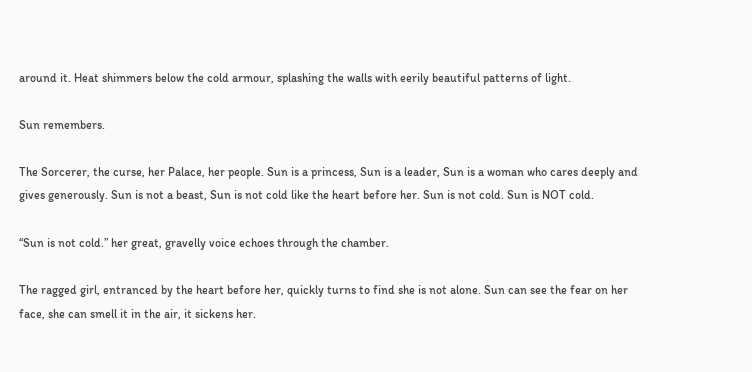around it. Heat shimmers below the cold armour, splashing the walls with eerily beautiful patterns of light.

Sun remembers.

The Sorcerer, the curse, her Palace, her people. Sun is a princess, Sun is a leader, Sun is a woman who cares deeply and gives generously. Sun is not a beast, Sun is not cold like the heart before her. Sun is not cold. Sun is NOT cold.

“Sun is not cold.” her great, gravelly voice echoes through the chamber.

The ragged girl, entranced by the heart before her, quickly turns to find she is not alone. Sun can see the fear on her face, she can smell it in the air, it sickens her.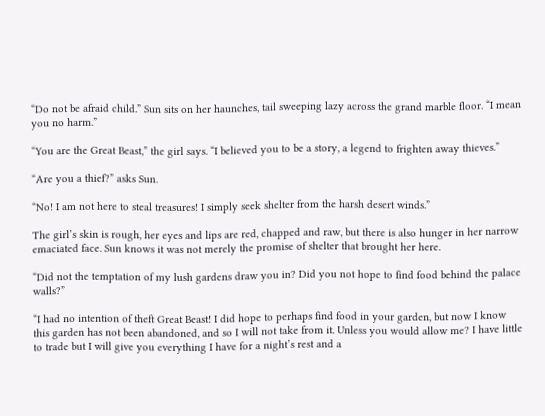“Do not be afraid child.” Sun sits on her haunches, tail sweeping lazy across the grand marble floor. “I mean you no harm.”

“You are the Great Beast,” the girl says. “I believed you to be a story, a legend to frighten away thieves.”

“Are you a thief?” asks Sun.

“No! I am not here to steal treasures! I simply seek shelter from the harsh desert winds.”

The girl’s skin is rough, her eyes and lips are red, chapped and raw, but there is also hunger in her narrow emaciated face. Sun knows it was not merely the promise of shelter that brought her here.

“Did not the temptation of my lush gardens draw you in? Did you not hope to find food behind the palace walls?”

“I had no intention of theft Great Beast! I did hope to perhaps find food in your garden, but now I know this garden has not been abandoned, and so I will not take from it. Unless you would allow me? I have little to trade but I will give you everything I have for a night’s rest and a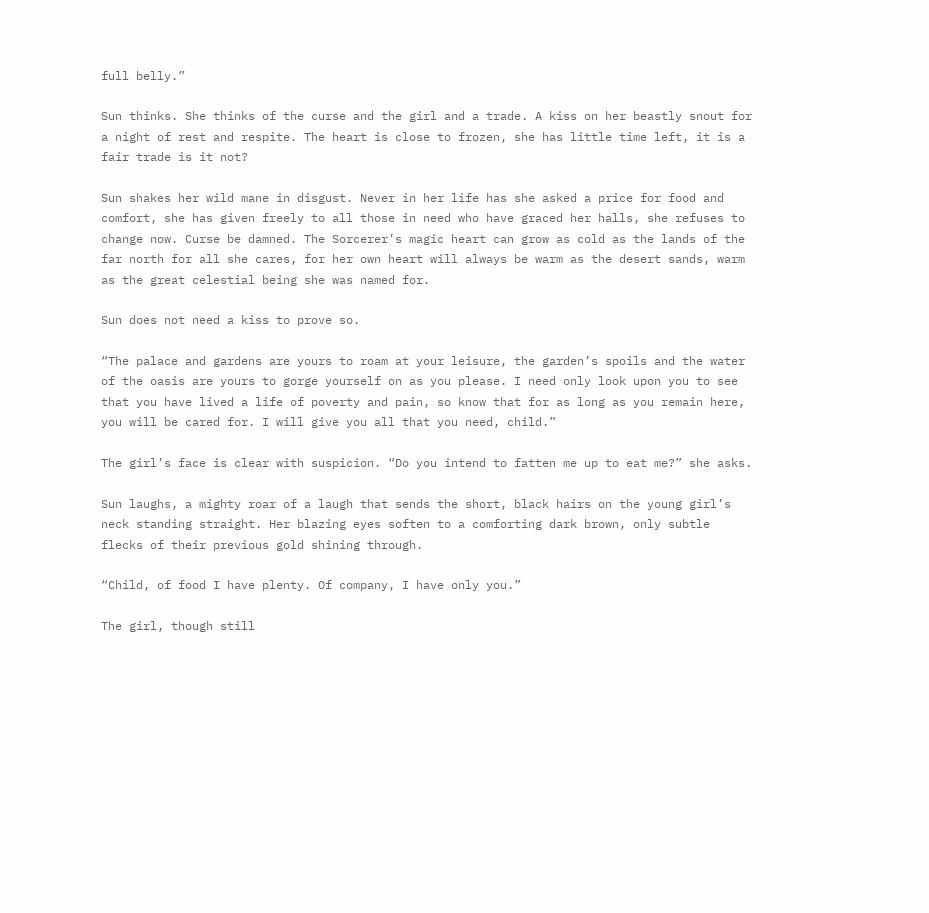full belly.”

Sun thinks. She thinks of the curse and the girl and a trade. A kiss on her beastly snout for a night of rest and respite. The heart is close to frozen, she has little time left, it is a fair trade is it not?

Sun shakes her wild mane in disgust. Never in her life has she asked a price for food and comfort, she has given freely to all those in need who have graced her halls, she refuses to change now. Curse be damned. The Sorcerer’s magic heart can grow as cold as the lands of the far north for all she cares, for her own heart will always be warm as the desert sands, warm as the great celestial being she was named for.

Sun does not need a kiss to prove so.

“The palace and gardens are yours to roam at your leisure, the garden’s spoils and the water of the oasis are yours to gorge yourself on as you please. I need only look upon you to see that you have lived a life of poverty and pain, so know that for as long as you remain here, you will be cared for. I will give you all that you need, child.”

The girl’s face is clear with suspicion. “Do you intend to fatten me up to eat me?” she asks.

Sun laughs, a mighty roar of a laugh that sends the short, black hairs on the young girl’s neck standing straight. Her blazing eyes soften to a comforting dark brown, only subtle flecks of their previous gold shining through.

“Child, of food I have plenty. Of company, I have only you.”

The girl, though still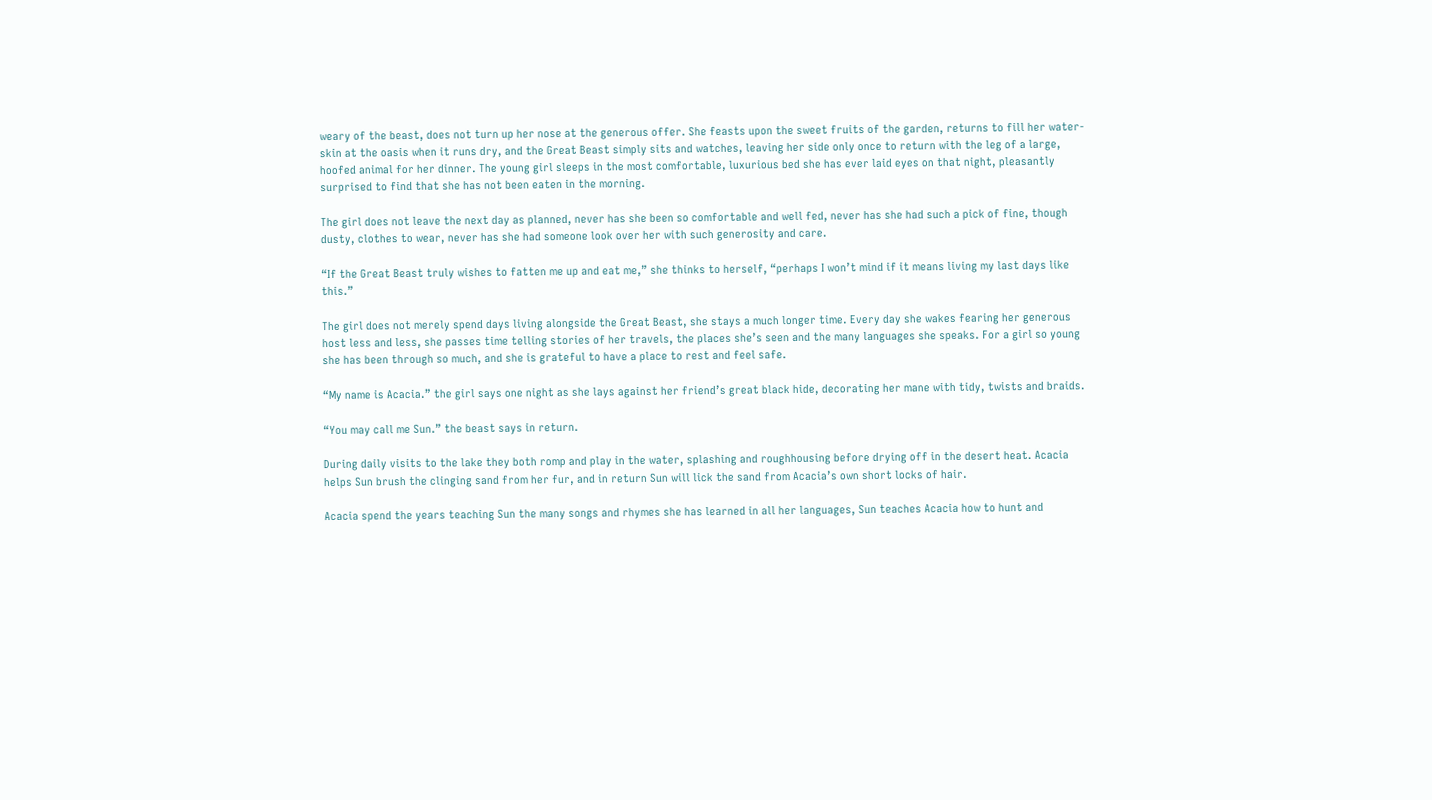weary of the beast, does not turn up her nose at the generous offer. She feasts upon the sweet fruits of the garden, returns to fill her water-skin at the oasis when it runs dry, and the Great Beast simply sits and watches, leaving her side only once to return with the leg of a large, hoofed animal for her dinner. The young girl sleeps in the most comfortable, luxurious bed she has ever laid eyes on that night, pleasantly surprised to find that she has not been eaten in the morning.

The girl does not leave the next day as planned, never has she been so comfortable and well fed, never has she had such a pick of fine, though dusty, clothes to wear, never has she had someone look over her with such generosity and care.

“If the Great Beast truly wishes to fatten me up and eat me,” she thinks to herself, “perhaps I won’t mind if it means living my last days like this.”

The girl does not merely spend days living alongside the Great Beast, she stays a much longer time. Every day she wakes fearing her generous host less and less, she passes time telling stories of her travels, the places she’s seen and the many languages she speaks. For a girl so young she has been through so much, and she is grateful to have a place to rest and feel safe.

“My name is Acacia.” the girl says one night as she lays against her friend’s great black hide, decorating her mane with tidy, twists and braids.

“You may call me Sun.” the beast says in return.

During daily visits to the lake they both romp and play in the water, splashing and roughhousing before drying off in the desert heat. Acacia helps Sun brush the clinging sand from her fur, and in return Sun will lick the sand from Acacia’s own short locks of hair.

Acacia spend the years teaching Sun the many songs and rhymes she has learned in all her languages, Sun teaches Acacia how to hunt and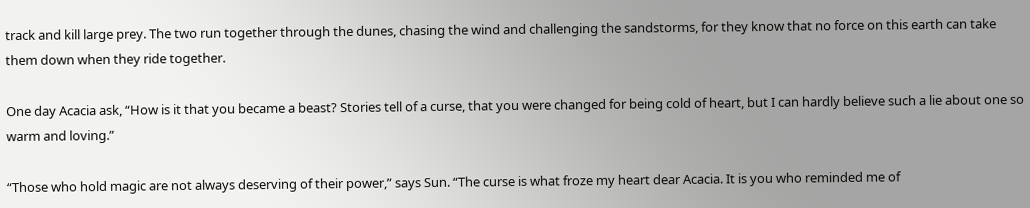track and kill large prey. The two run together through the dunes, chasing the wind and challenging the sandstorms, for they know that no force on this earth can take them down when they ride together.

One day Acacia ask, “How is it that you became a beast? Stories tell of a curse, that you were changed for being cold of heart, but I can hardly believe such a lie about one so warm and loving.”

“Those who hold magic are not always deserving of their power,” says Sun. “The curse is what froze my heart dear Acacia. It is you who reminded me of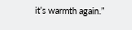it’s warmth again.”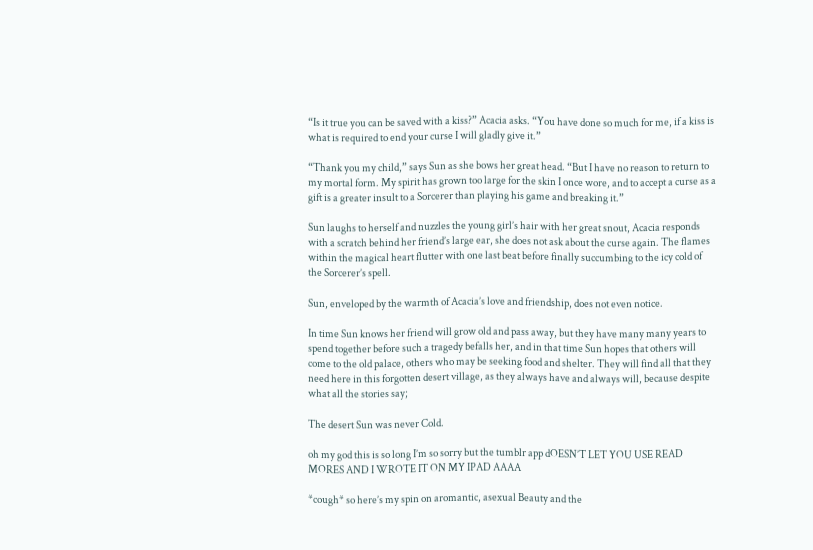“Is it true you can be saved with a kiss?” Acacia asks. “You have done so much for me, if a kiss is what is required to end your curse I will gladly give it.”

“Thank you my child,” says Sun as she bows her great head. “But I have no reason to return to my mortal form. My spirit has grown too large for the skin I once wore, and to accept a curse as a gift is a greater insult to a Sorcerer than playing his game and breaking it.”

Sun laughs to herself and nuzzles the young girl’s hair with her great snout, Acacia responds with a scratch behind her friend’s large ear, she does not ask about the curse again. The flames within the magical heart flutter with one last beat before finally succumbing to the icy cold of the Sorcerer’s spell.

Sun, enveloped by the warmth of Acacia’s love and friendship, does not even notice.

In time Sun knows her friend will grow old and pass away, but they have many many years to spend together before such a tragedy befalls her, and in that time Sun hopes that others will come to the old palace, others who may be seeking food and shelter. They will find all that they need here in this forgotten desert village, as they always have and always will, because despite what all the stories say;

The desert Sun was never Cold.

oh my god this is so long I’m so sorry but the tumblr app dOESN’T LET YOU USE READ MORES AND I WROTE IT ON MY IPAD AAAA

*cough* so here’s my spin on aromantic, asexual Beauty and the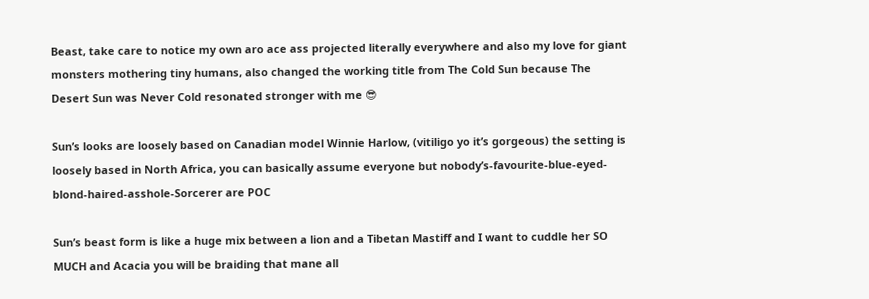Beast, take care to notice my own aro ace ass projected literally everywhere and also my love for giant monsters mothering tiny humans, also changed the working title from The Cold Sun because The Desert Sun was Never Cold resonated stronger with me 😎

Sun’s looks are loosely based on Canadian model Winnie Harlow, (vitiligo yo it’s gorgeous) the setting is loosely based in North Africa, you can basically assume everyone but nobody’s-favourite-blue-eyed-blond-haired-asshole-Sorcerer are POC

Sun’s beast form is like a huge mix between a lion and a Tibetan Mastiff and I want to cuddle her SO MUCH and Acacia you will be braiding that mane all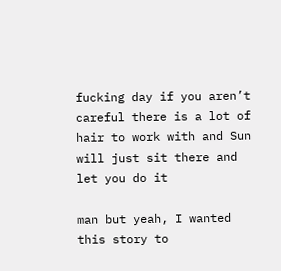fucking day if you aren’t careful there is a lot of hair to work with and Sun will just sit there and let you do it

man but yeah, I wanted this story to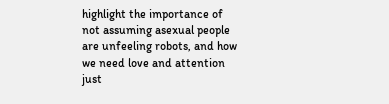highlight the importance of not assuming asexual people are unfeeling robots, and how we need love and attention just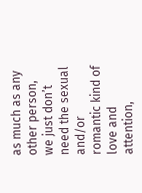as much as any other person, we just don’t need the sexual and/or romantic kind of love and attention,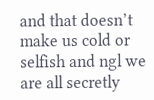and that doesn’t make us cold or selfish and ngl we are all secretly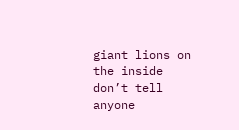giant lions on the inside don’t tell anyone